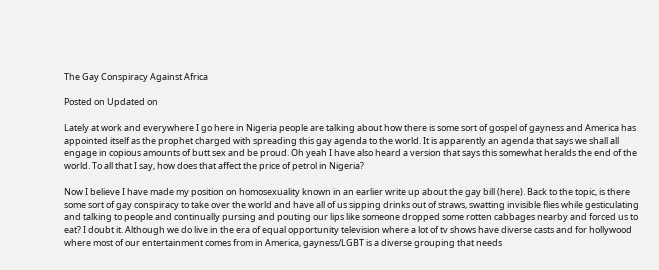The Gay Conspiracy Against Africa

Posted on Updated on

Lately at work and everywhere I go here in Nigeria people are talking about how there is some sort of gospel of gayness and America has appointed itself as the prophet charged with spreading this gay agenda to the world. It is apparently an agenda that says we shall all engage in copious amounts of butt sex and be proud. Oh yeah I have also heard a version that says this somewhat heralds the end of the world. To all that I say, how does that affect the price of petrol in Nigeria?

Now I believe I have made my position on homosexuality known in an earlier write up about the gay bill (here). Back to the topic, is there some sort of gay conspiracy to take over the world and have all of us sipping drinks out of straws, swatting invisible flies while gesticulating and talking to people and continually pursing and pouting our lips like someone dropped some rotten cabbages nearby and forced us to eat? I doubt it. Although we do live in the era of equal opportunity television where a lot of tv shows have diverse casts and for hollywood where most of our entertainment comes from in America, gayness/LGBT is a diverse grouping that needs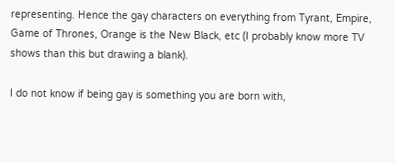representing. Hence the gay characters on everything from Tyrant, Empire, Game of Thrones, Orange is the New Black, etc (I probably know more TV shows than this but drawing a blank).

I do not know if being gay is something you are born with,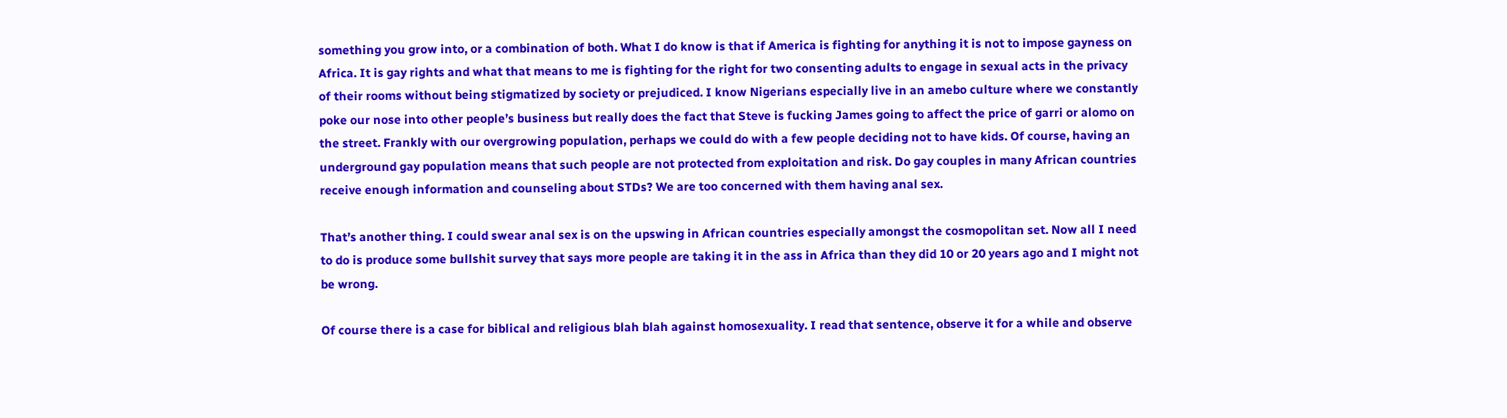something you grow into, or a combination of both. What I do know is that if America is fighting for anything it is not to impose gayness on Africa. It is gay rights and what that means to me is fighting for the right for two consenting adults to engage in sexual acts in the privacy of their rooms without being stigmatized by society or prejudiced. I know Nigerians especially live in an amebo culture where we constantly poke our nose into other people’s business but really does the fact that Steve is fucking James going to affect the price of garri or alomo on the street. Frankly with our overgrowing population, perhaps we could do with a few people deciding not to have kids. Of course, having an underground gay population means that such people are not protected from exploitation and risk. Do gay couples in many African countries receive enough information and counseling about STDs? We are too concerned with them having anal sex.

That’s another thing. I could swear anal sex is on the upswing in African countries especially amongst the cosmopolitan set. Now all I need to do is produce some bullshit survey that says more people are taking it in the ass in Africa than they did 10 or 20 years ago and I might not be wrong.

Of course there is a case for biblical and religious blah blah against homosexuality. I read that sentence, observe it for a while and observe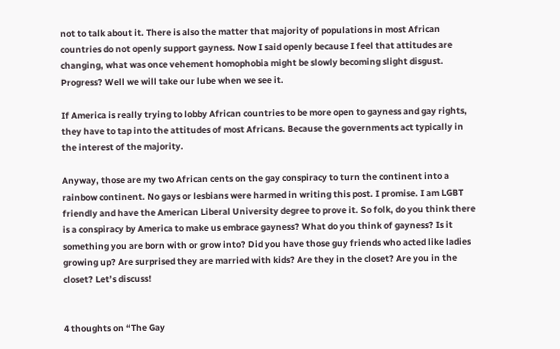not to talk about it. There is also the matter that majority of populations in most African countries do not openly support gayness. Now I said openly because I feel that attitudes are changing, what was once vehement homophobia might be slowly becoming slight disgust. Progress? Well we will take our lube when we see it.

If America is really trying to lobby African countries to be more open to gayness and gay rights, they have to tap into the attitudes of most Africans. Because the governments act typically in the interest of the majority.

Anyway, those are my two African cents on the gay conspiracy to turn the continent into a rainbow continent. No gays or lesbians were harmed in writing this post. I promise. I am LGBT friendly and have the American Liberal University degree to prove it. So folk, do you think there is a conspiracy by America to make us embrace gayness? What do you think of gayness? Is it something you are born with or grow into? Did you have those guy friends who acted like ladies growing up? Are surprised they are married with kids? Are they in the closet? Are you in the closet? Let’s discuss!


4 thoughts on “The Gay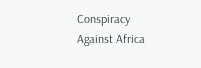Conspiracy Against Africa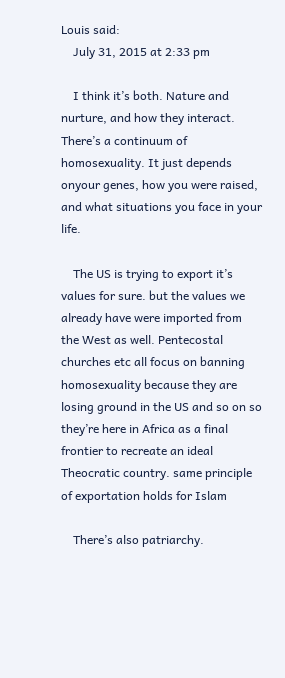Louis said:
    July 31, 2015 at 2:33 pm

    I think it’s both. Nature and nurture, and how they interact. There’s a continuum of homosexuality. It just depends onyour genes, how you were raised, and what situations you face in your life.

    The US is trying to export it’s values for sure. but the values we already have were imported from the West as well. Pentecostal churches etc all focus on banning homosexuality because they are losing ground in the US and so on so they’re here in Africa as a final frontier to recreate an ideal Theocratic country. same principle of exportation holds for Islam

    There’s also patriarchy.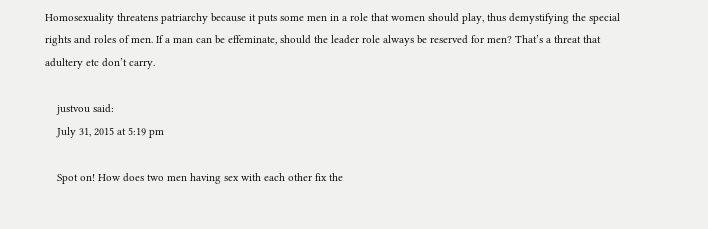Homosexuality threatens patriarchy because it puts some men in a role that women should play, thus demystifying the special rights and roles of men. If a man can be effeminate, should the leader role always be reserved for men? That’s a threat that adultery etc don’t carry.

    justvou said:
    July 31, 2015 at 5:19 pm

    Spot on! How does two men having sex with each other fix the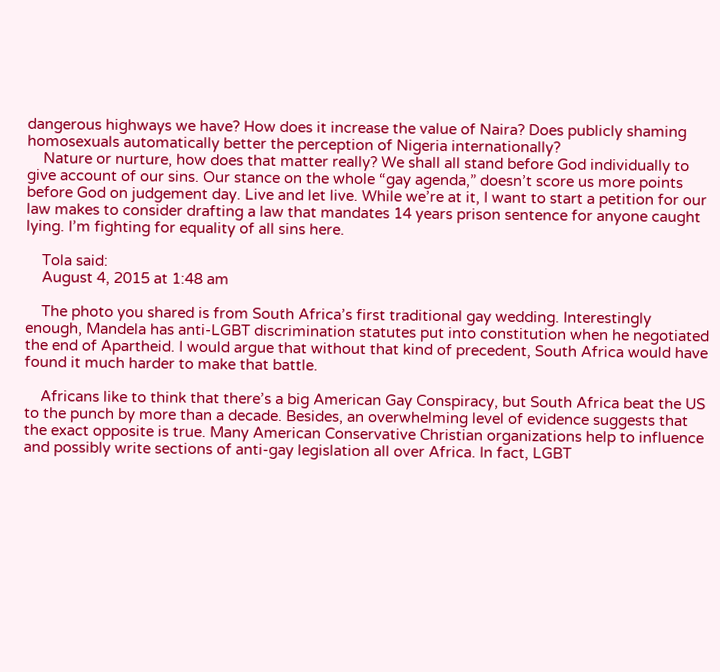dangerous highways we have? How does it increase the value of Naira? Does publicly shaming homosexuals automatically better the perception of Nigeria internationally?
    Nature or nurture, how does that matter really? We shall all stand before God individually to give account of our sins. Our stance on the whole “gay agenda,” doesn’t score us more points before God on judgement day. Live and let live. While we’re at it, I want to start a petition for our law makes to consider drafting a law that mandates 14 years prison sentence for anyone caught lying. I’m fighting for equality of all sins here.

    Tola said:
    August 4, 2015 at 1:48 am

    The photo you shared is from South Africa’s first traditional gay wedding. Interestingly enough, Mandela has anti-LGBT discrimination statutes put into constitution when he negotiated the end of Apartheid. I would argue that without that kind of precedent, South Africa would have found it much harder to make that battle.

    Africans like to think that there’s a big American Gay Conspiracy, but South Africa beat the US to the punch by more than a decade. Besides, an overwhelming level of evidence suggests that the exact opposite is true. Many American Conservative Christian organizations help to influence and possibly write sections of anti-gay legislation all over Africa. In fact, LGBT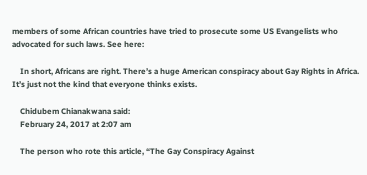members of some African countries have tried to prosecute some US Evangelists who advocated for such laws. See here:

    In short, Africans are right. There’s a huge American conspiracy about Gay Rights in Africa. It’s just not the kind that everyone thinks exists.

    Chidubem Chianakwana said:
    February 24, 2017 at 2:07 am

    The person who rote this article, “The Gay Conspiracy Against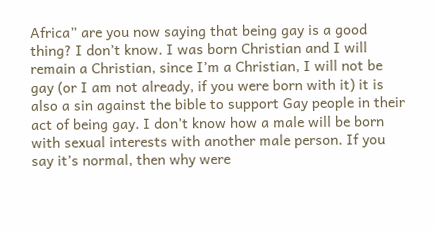Africa” are you now saying that being gay is a good thing? I don’t know. I was born Christian and I will remain a Christian, since I’m a Christian, I will not be gay (or I am not already, if you were born with it) it is also a sin against the bible to support Gay people in their act of being gay. I don’t know how a male will be born with sexual interests with another male person. If you say it’s normal, then why were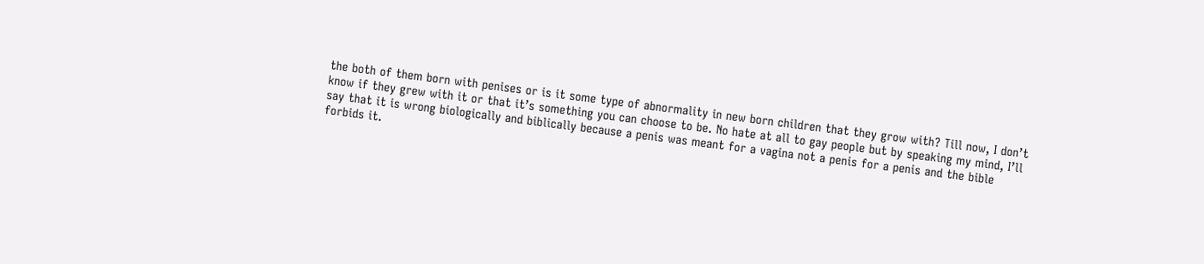the both of them born with penises or is it some type of abnormality in new born children that they grow with? Till now, I don’t know if they grew with it or that it’s something you can choose to be. No hate at all to gay people but by speaking my mind, I’ll say that it is wrong biologically and biblically because a penis was meant for a vagina not a penis for a penis and the bible forbids it.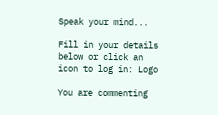Speak your mind...

Fill in your details below or click an icon to log in: Logo

You are commenting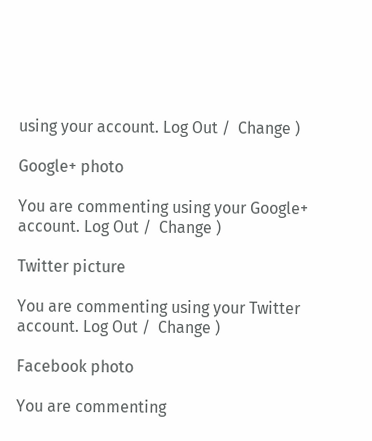using your account. Log Out /  Change )

Google+ photo

You are commenting using your Google+ account. Log Out /  Change )

Twitter picture

You are commenting using your Twitter account. Log Out /  Change )

Facebook photo

You are commenting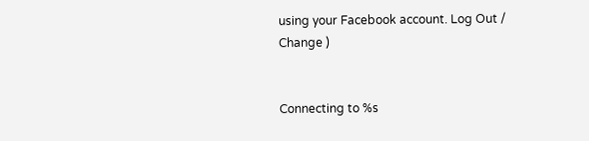using your Facebook account. Log Out /  Change )


Connecting to %s